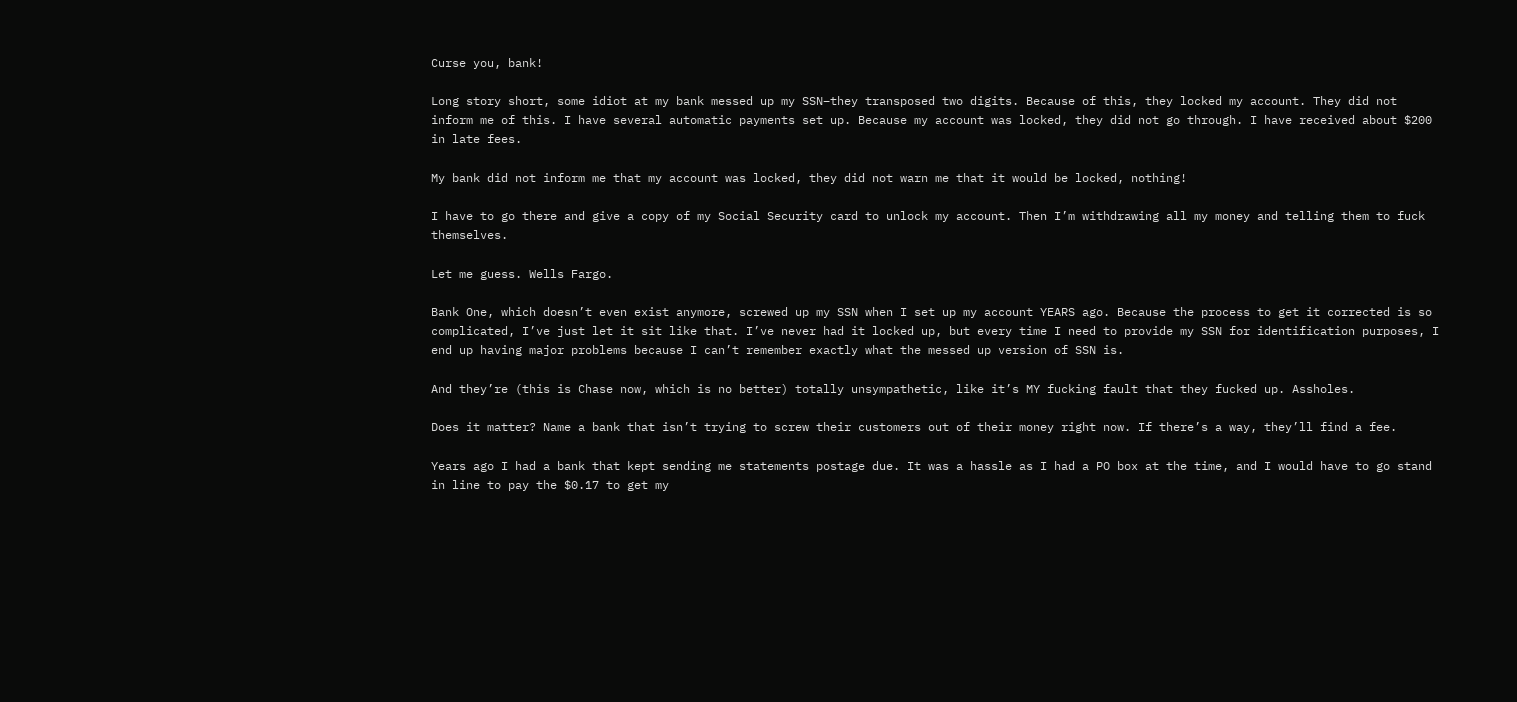Curse you, bank!

Long story short, some idiot at my bank messed up my SSN–they transposed two digits. Because of this, they locked my account. They did not inform me of this. I have several automatic payments set up. Because my account was locked, they did not go through. I have received about $200 in late fees.

My bank did not inform me that my account was locked, they did not warn me that it would be locked, nothing!

I have to go there and give a copy of my Social Security card to unlock my account. Then I’m withdrawing all my money and telling them to fuck themselves.

Let me guess. Wells Fargo.

Bank One, which doesn’t even exist anymore, screwed up my SSN when I set up my account YEARS ago. Because the process to get it corrected is so complicated, I’ve just let it sit like that. I’ve never had it locked up, but every time I need to provide my SSN for identification purposes, I end up having major problems because I can’t remember exactly what the messed up version of SSN is.

And they’re (this is Chase now, which is no better) totally unsympathetic, like it’s MY fucking fault that they fucked up. Assholes.

Does it matter? Name a bank that isn’t trying to screw their customers out of their money right now. If there’s a way, they’ll find a fee.

Years ago I had a bank that kept sending me statements postage due. It was a hassle as I had a PO box at the time, and I would have to go stand in line to pay the $0.17 to get my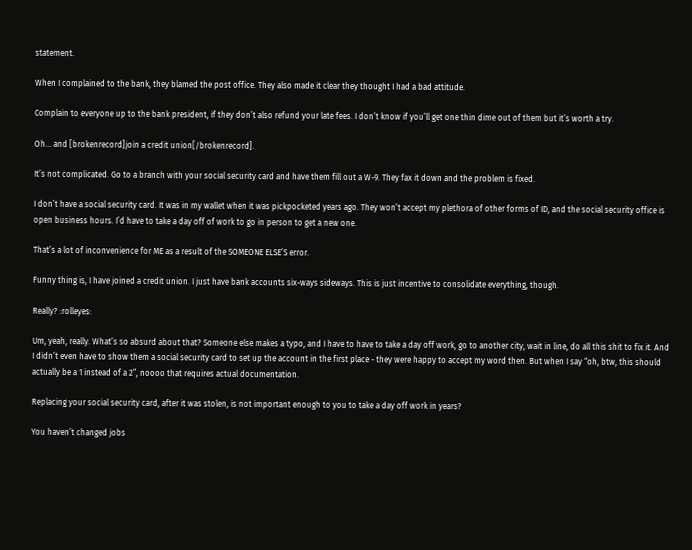statement.

When I complained to the bank, they blamed the post office. They also made it clear they thought I had a bad attitude.

Complain to everyone up to the bank president, if they don’t also refund your late fees. I don’t know if you’ll get one thin dime out of them but it’s worth a try.

Oh… and [brokenrecord]join a credit union[/brokenrecord].

It’s not complicated. Go to a branch with your social security card and have them fill out a W-9. They fax it down and the problem is fixed.

I don’t have a social security card. It was in my wallet when it was pickpocketed years ago. They won’t accept my plethora of other forms of ID, and the social security office is open business hours. I’d have to take a day off of work to go in person to get a new one.

That’s a lot of inconvenience for ME as a result of the SOMEONE ELSE’S error.

Funny thing is, I have joined a credit union. I just have bank accounts six-ways sideways. This is just incentive to consolidate everything, though.

Really? :rolleyes:

Um, yeah, really. What’s so absurd about that? Someone else makes a typo, and I have to have to take a day off work, go to another city, wait in line, do all this shit to fix it. And I didn’t even have to show them a social security card to set up the account in the first place - they were happy to accept my word then. But when I say “oh, btw, this should actually be a 1 instead of a 2”, noooo that requires actual documentation.

Replacing your social security card, after it was stolen, is not important enough to you to take a day off work in years?

You haven’t changed jobs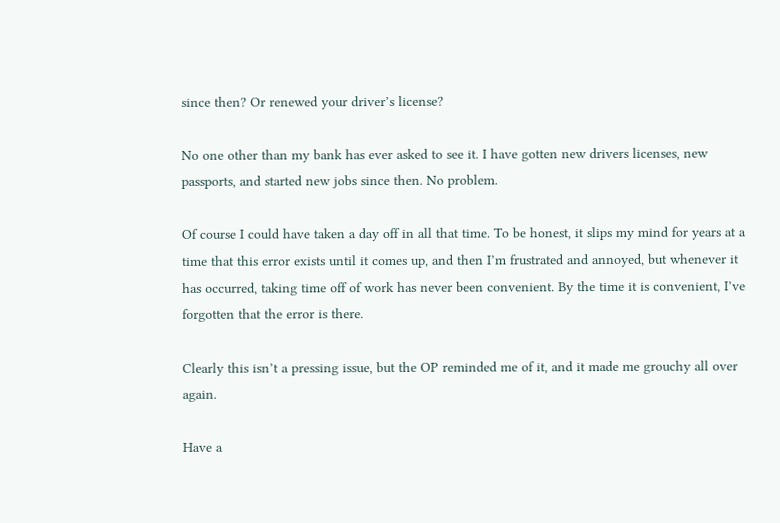since then? Or renewed your driver’s license?

No one other than my bank has ever asked to see it. I have gotten new drivers licenses, new passports, and started new jobs since then. No problem.

Of course I could have taken a day off in all that time. To be honest, it slips my mind for years at a time that this error exists until it comes up, and then I’m frustrated and annoyed, but whenever it has occurred, taking time off of work has never been convenient. By the time it is convenient, I’ve forgotten that the error is there.

Clearly this isn’t a pressing issue, but the OP reminded me of it, and it made me grouchy all over again.

Have a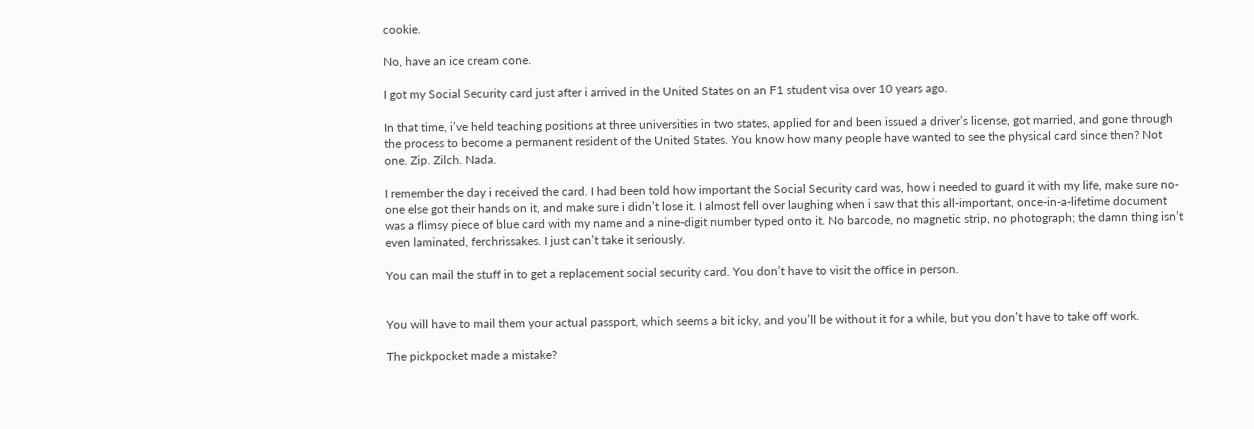cookie.

No, have an ice cream cone.

I got my Social Security card just after i arrived in the United States on an F1 student visa over 10 years ago.

In that time, i’ve held teaching positions at three universities in two states, applied for and been issued a driver’s license, got married, and gone through the process to become a permanent resident of the United States. You know how many people have wanted to see the physical card since then? Not one. Zip. Zilch. Nada.

I remember the day i received the card. I had been told how important the Social Security card was, how i needed to guard it with my life, make sure no-one else got their hands on it, and make sure i didn’t lose it. I almost fell over laughing when i saw that this all-important, once-in-a-lifetime document was a flimsy piece of blue card with my name and a nine-digit number typed onto it. No barcode, no magnetic strip, no photograph; the damn thing isn’t even laminated, ferchrissakes. I just can’t take it seriously.

You can mail the stuff in to get a replacement social security card. You don’t have to visit the office in person.


You will have to mail them your actual passport, which seems a bit icky, and you’ll be without it for a while, but you don’t have to take off work.

The pickpocket made a mistake?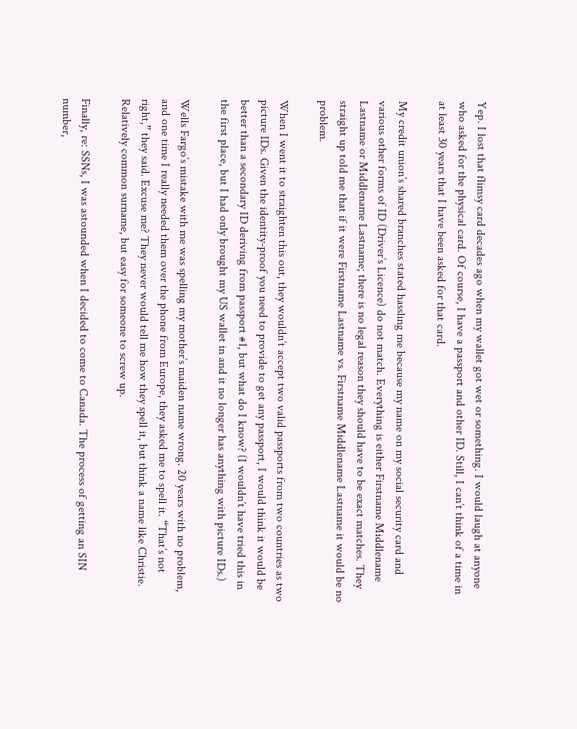Yep. I lost that flimsy card decades ago when my wallet got wet or something. I would laugh at anyone who asked for the physical card. Of course, I have a passport and other ID. Still, I can’t think of a time in at least 30 years that I have been asked for that card.

My credit union’s shared branches stated hassling me because my name on my social security card and various other forms of ID (Driver’s Licence) do not match. Everything is either Firstname Middlename Lastname or Middlename Lastname; there is no legal reason they should have to be exact matches. They straight up told me that if it were Firstname Lastname vs. Firstname Middlename Lastname it would be no problem.

When I went it to straighten this out, they wouldn’t accept two valid passports from two countries as two picture IDs. Given the identity-proof you need to provide to get any passport, I would think it would be better than a secondary ID deriving from passport #1, but what do I know? (I wouldn’t have tried this in the first place, but I had only brought my US wallet in and it no longer has anything with picture IDs.)

Wells Fargo’s mistake with me was spelling my mother’s maiden name wrong. 20 years with no problem, and one time I really needed them over the phone from Europe, they asked me to spell it. “That’s not right,” they said. Excuse me? They never would tell me how they spell it, but think a name like Christie. Relatively common surname, but easy for someone to screw up.

Finally, re: SSNs, I was astounded when I decided to come to Canada. The process of getting an SIN number,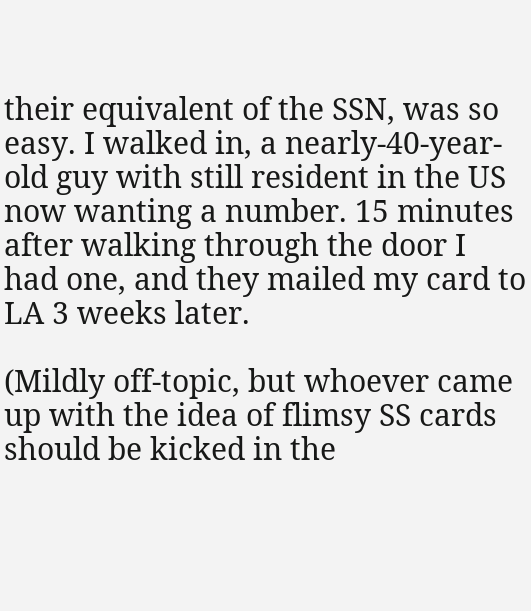their equivalent of the SSN, was so easy. I walked in, a nearly-40-year-old guy with still resident in the US now wanting a number. 15 minutes after walking through the door I had one, and they mailed my card to LA 3 weeks later.

(Mildly off-topic, but whoever came up with the idea of flimsy SS cards should be kicked in the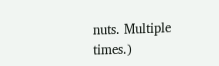nuts. Multiple times.)